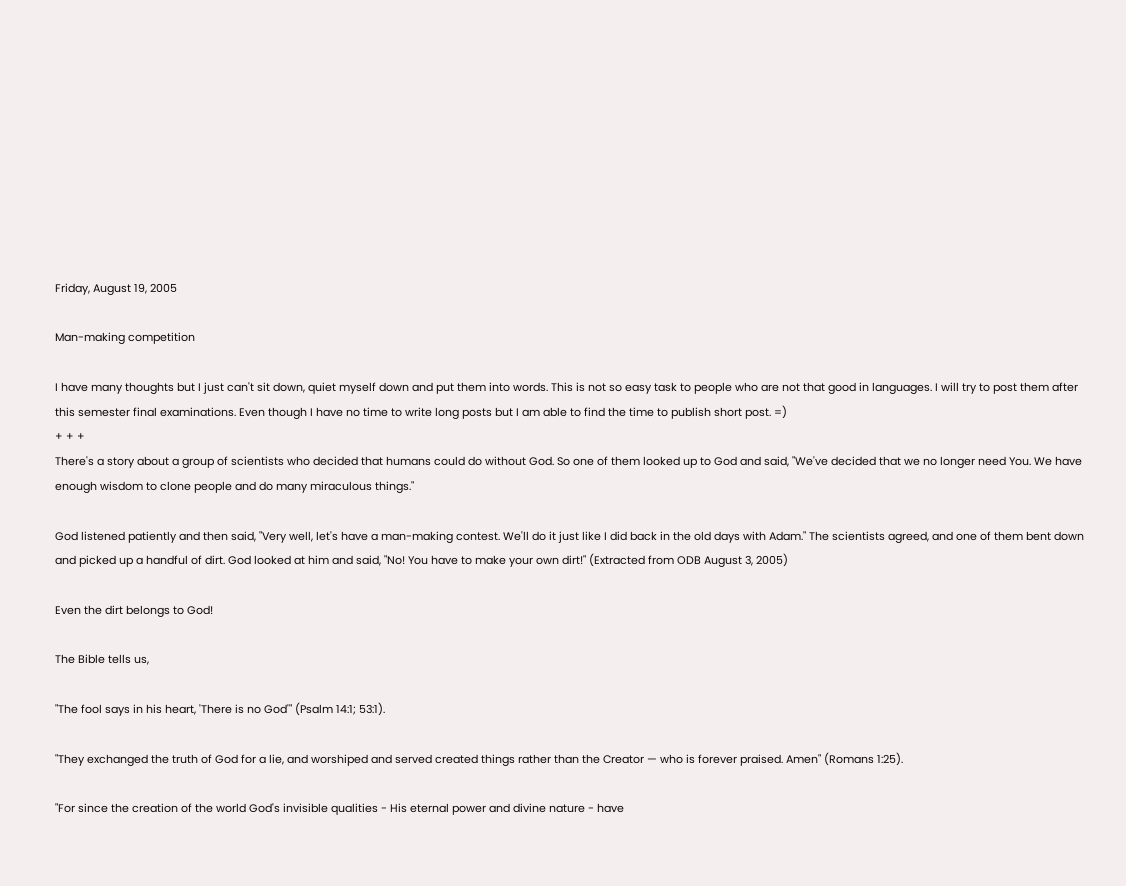Friday, August 19, 2005

Man-making competition

I have many thoughts but I just can't sit down, quiet myself down and put them into words. This is not so easy task to people who are not that good in languages. I will try to post them after this semester final examinations. Even though I have no time to write long posts but I am able to find the time to publish short post. =)
+ + +
There's a story about a group of scientists who decided that humans could do without God. So one of them looked up to God and said, "We've decided that we no longer need You. We have enough wisdom to clone people and do many miraculous things."

God listened patiently and then said, "Very well, let's have a man-making contest. We'll do it just like I did back in the old days with Adam." The scientists agreed, and one of them bent down and picked up a handful of dirt. God looked at him and said, "No! You have to make your own dirt!" (Extracted from ODB August 3, 2005)

Even the dirt belongs to God!

The Bible tells us,

"The fool says in his heart, 'There is no God'" (Psalm 14:1; 53:1).

"They exchanged the truth of God for a lie, and worshiped and served created things rather than the Creator — who is forever praised. Amen" (Romans 1:25).

"For since the creation of the world God's invisible qualities - His eternal power and divine nature - have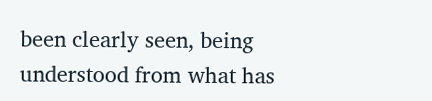been clearly seen, being understood from what has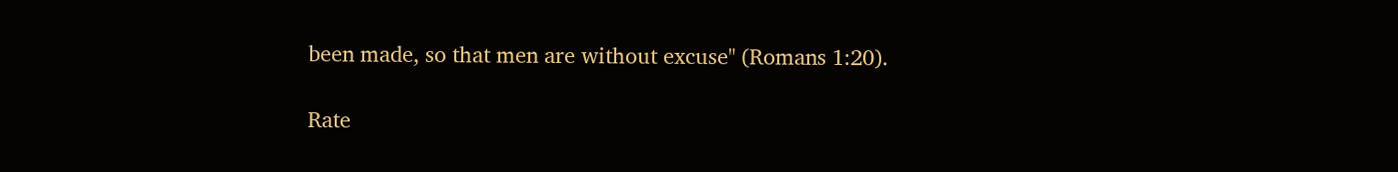been made, so that men are without excuse" (Romans 1:20).

Rate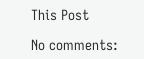This Post

No comments: